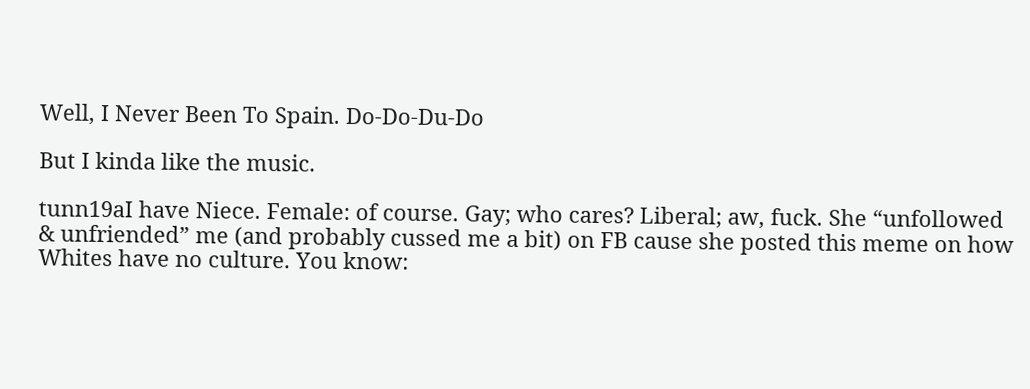Well, I Never Been To Spain. Do-Do-Du-Do

But I kinda like the music.

tunn19aI have Niece. Female: of course. Gay; who cares? Liberal; aw, fuck. She “unfollowed & unfriended” me (and probably cussed me a bit) on FB cause she posted this meme on how Whites have no culture. You know: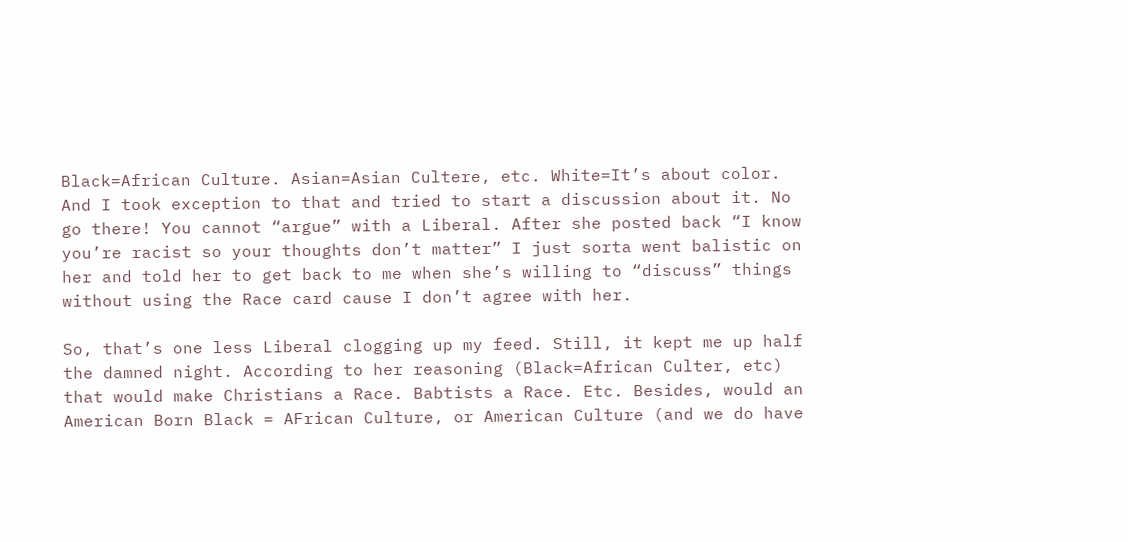Black=African Culture. Asian=Asian Cultere, etc. White=It’s about color. And I took exception to that and tried to start a discussion about it. No go there! You cannot “argue” with a Liberal. After she posted back “I know you’re racist so your thoughts don’t matter” I just sorta went balistic on her and told her to get back to me when she’s willing to “discuss” things without using the Race card cause I don’t agree with her.

So, that’s one less Liberal clogging up my feed. Still, it kept me up half the damned night. According to her reasoning (Black=African Culter, etc) that would make Christians a Race. Babtists a Race. Etc. Besides, would an American Born Black = AFrican Culture, or American Culture (and we do have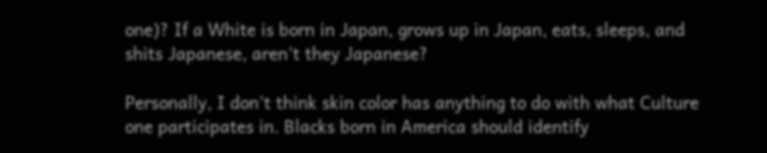one)? If a White is born in Japan, grows up in Japan, eats, sleeps, and shits Japanese, aren’t they Japanese?

Personally, I don’t think skin color has anything to do with what Culture one participates in. Blacks born in America should identify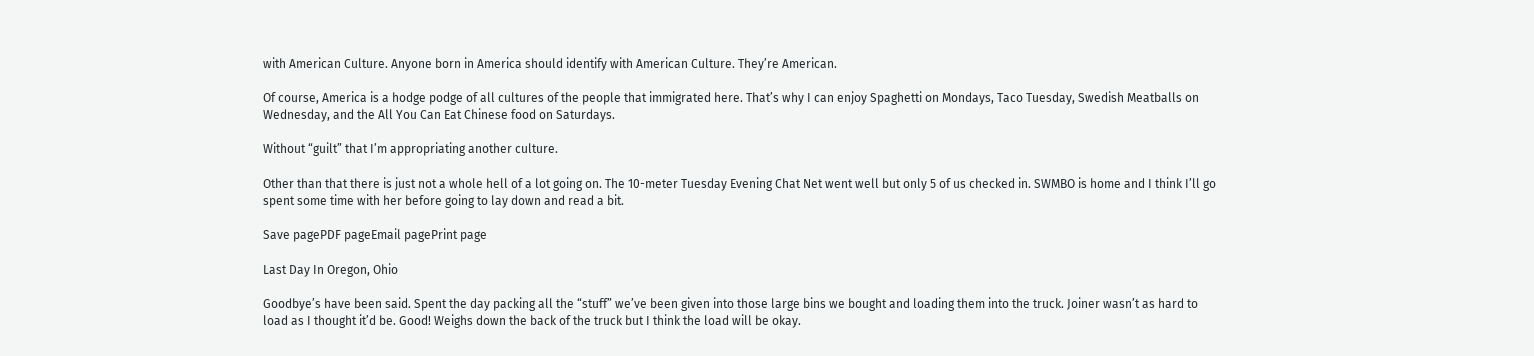with American Culture. Anyone born in America should identify with American Culture. They’re American.

Of course, America is a hodge podge of all cultures of the people that immigrated here. That’s why I can enjoy Spaghetti on Mondays, Taco Tuesday, Swedish Meatballs on Wednesday, and the All You Can Eat Chinese food on Saturdays.

Without “guilt” that I’m appropriating another culture.

Other than that there is just not a whole hell of a lot going on. The 10-meter Tuesday Evening Chat Net went well but only 5 of us checked in. SWMBO is home and I think I’ll go spent some time with her before going to lay down and read a bit.

Save pagePDF pageEmail pagePrint page

Last Day In Oregon, Ohio

Goodbye’s have been said. Spent the day packing all the “stuff” we’ve been given into those large bins we bought and loading them into the truck. Joiner wasn’t as hard to load as I thought it’d be. Good! Weighs down the back of the truck but I think the load will be okay.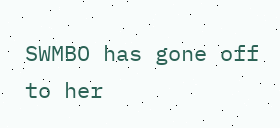SWMBO has gone off to her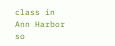class in Ann Harbor so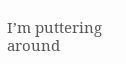I’m puttering around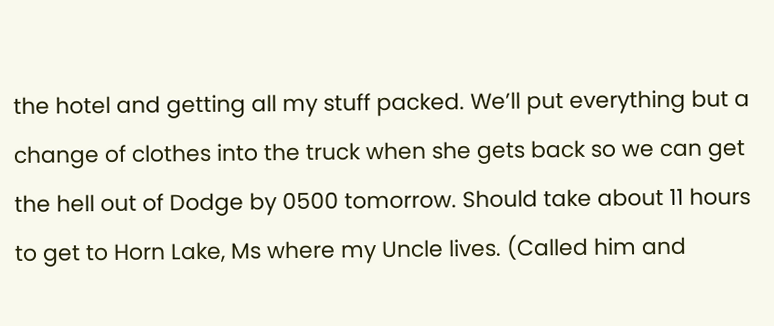the hotel and getting all my stuff packed. We’ll put everything but a change of clothes into the truck when she gets back so we can get the hell out of Dodge by 0500 tomorrow. Should take about 11 hours to get to Horn Lake, Ms where my Uncle lives. (Called him and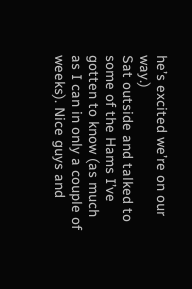he’s excited we’re on our way.)
Sat outside and talked to some of the Hams I’ve gotten to know (as much as I can in only a couple of weeks). Nice guys and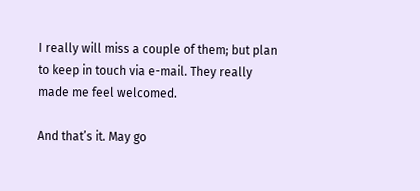I really will miss a couple of them; but plan to keep in touch via e-mail. They really made me feel welcomed.

And that’s it. May go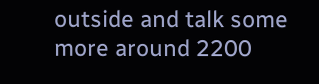outside and talk some more around 2200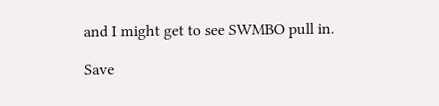and I might get to see SWMBO pull in.

Save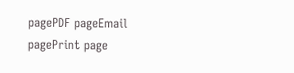pagePDF pageEmail pagePrint page